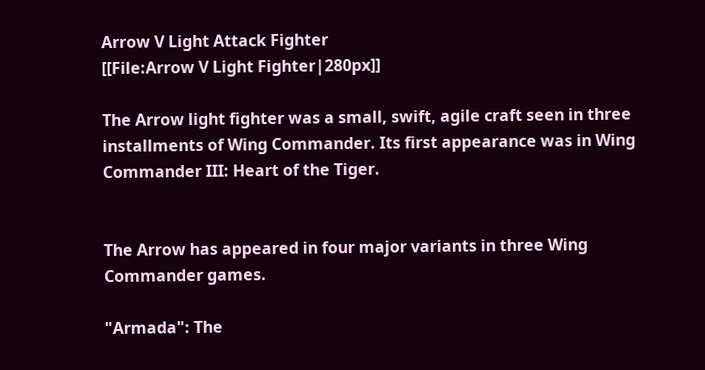Arrow V Light Attack Fighter
[[File:Arrow V Light Fighter|280px]]

The Arrow light fighter was a small, swift, agile craft seen in three installments of Wing Commander. Its first appearance was in Wing Commander III: Heart of the Tiger.


The Arrow has appeared in four major variants in three Wing Commander games.

"Armada": The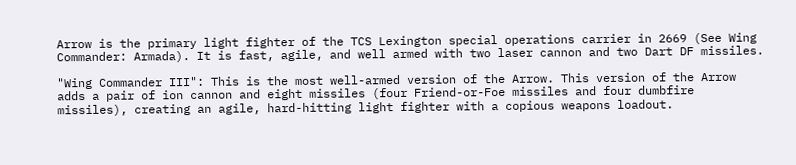Arrow is the primary light fighter of the TCS Lexington special operations carrier in 2669 (See Wing Commander: Armada). It is fast, agile, and well armed with two laser cannon and two Dart DF missiles.

"Wing Commander III": This is the most well-armed version of the Arrow. This version of the Arrow adds a pair of ion cannon and eight missiles (four Friend-or-Foe missiles and four dumbfire missiles), creating an agile, hard-hitting light fighter with a copious weapons loadout.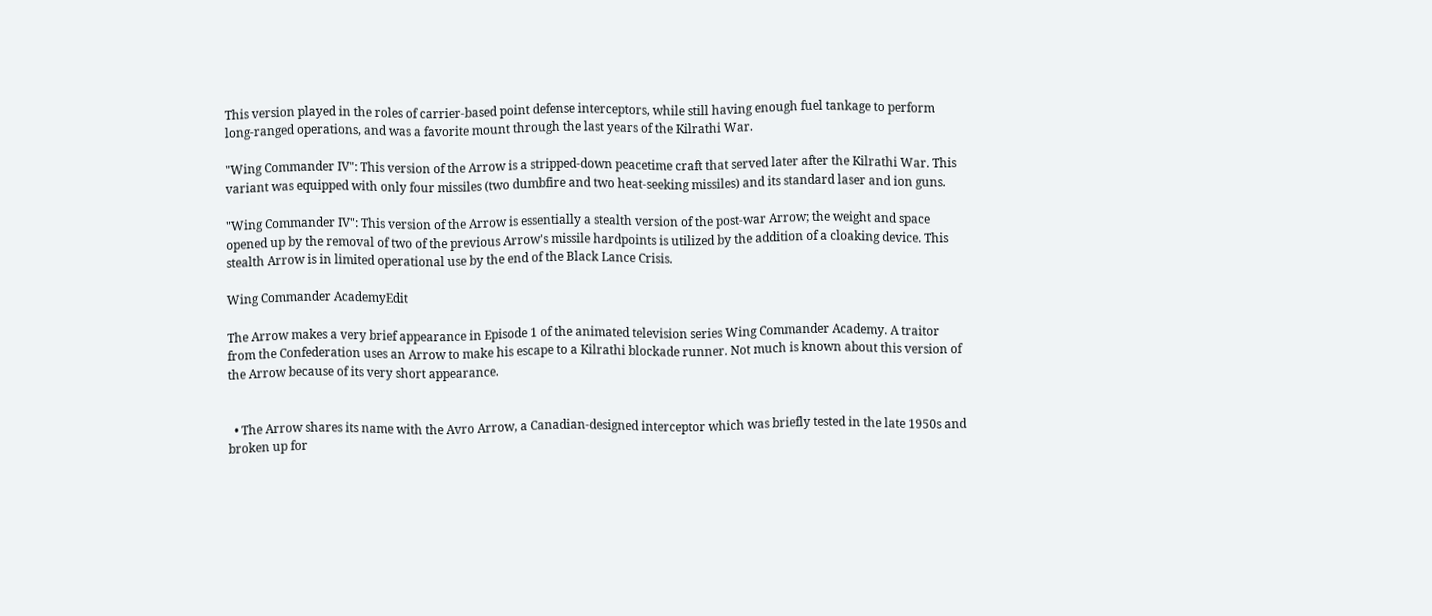This version played in the roles of carrier-based point defense interceptors, while still having enough fuel tankage to perform long-ranged operations, and was a favorite mount through the last years of the Kilrathi War.

"Wing Commander IV": This version of the Arrow is a stripped-down peacetime craft that served later after the Kilrathi War. This variant was equipped with only four missiles (two dumbfire and two heat-seeking missiles) and its standard laser and ion guns.

"Wing Commander IV": This version of the Arrow is essentially a stealth version of the post-war Arrow; the weight and space opened up by the removal of two of the previous Arrow's missile hardpoints is utilized by the addition of a cloaking device. This stealth Arrow is in limited operational use by the end of the Black Lance Crisis.

Wing Commander AcademyEdit

The Arrow makes a very brief appearance in Episode 1 of the animated television series Wing Commander Academy. A traitor from the Confederation uses an Arrow to make his escape to a Kilrathi blockade runner. Not much is known about this version of the Arrow because of its very short appearance.


  • The Arrow shares its name with the Avro Arrow, a Canadian-designed interceptor which was briefly tested in the late 1950s and broken up for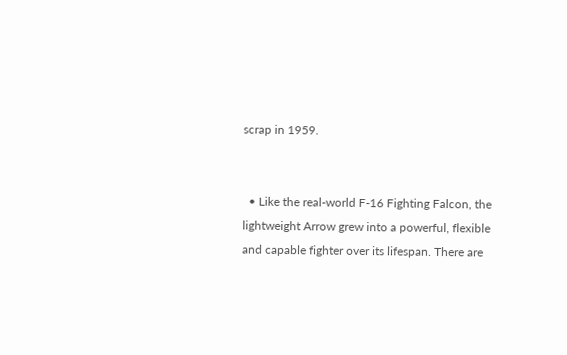scrap in 1959.


  • Like the real-world F-16 Fighting Falcon, the lightweight Arrow grew into a powerful, flexible and capable fighter over its lifespan. There are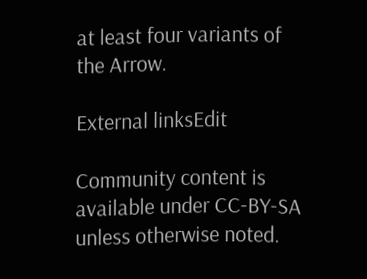at least four variants of the Arrow.

External linksEdit

Community content is available under CC-BY-SA unless otherwise noted.